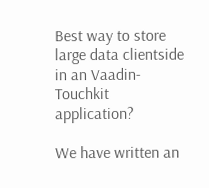Best way to store large data clientside in an Vaadin-Touchkit application?

We have written an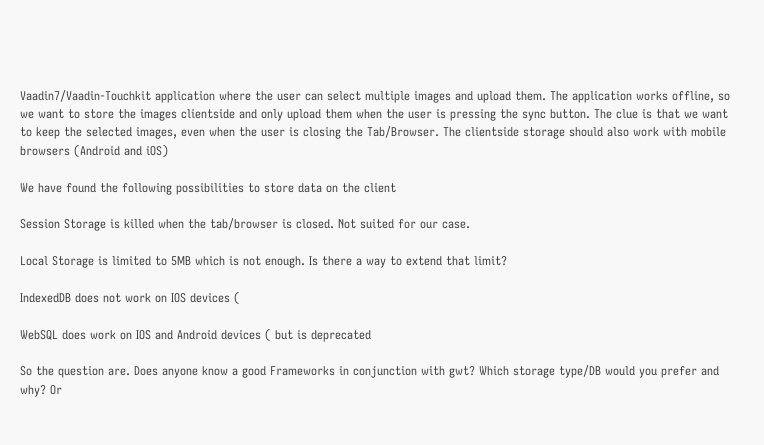Vaadin7/Vaadin-Touchkit application where the user can select multiple images and upload them. The application works offline, so we want to store the images clientside and only upload them when the user is pressing the sync button. The clue is that we want to keep the selected images, even when the user is closing the Tab/Browser. The clientside storage should also work with mobile browsers (Android and iOS)

We have found the following possibilities to store data on the client

Session Storage is killed when the tab/browser is closed. Not suited for our case.

Local Storage is limited to 5MB which is not enough. Is there a way to extend that limit?

IndexedDB does not work on IOS devices (

WebSQL does work on IOS and Android devices ( but is deprecated

So the question are. Does anyone know a good Frameworks in conjunction with gwt? Which storage type/DB would you prefer and why? Or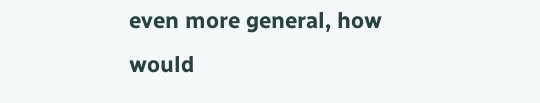even more general, how would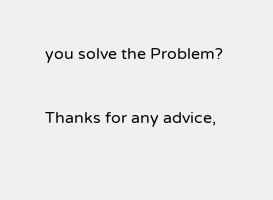you solve the Problem?

Thanks for any advice,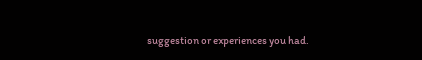suggestion or experiences you had.